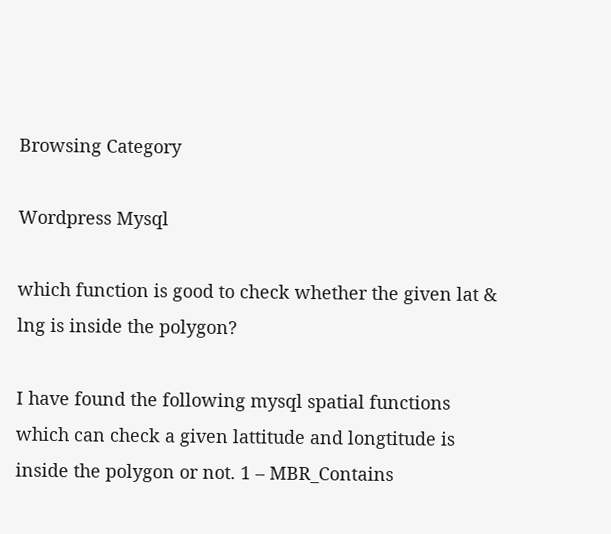Browsing Category

Wordpress Mysql

which function is good to check whether the given lat & lng is inside the polygon?

I have found the following mysql spatial functions which can check a given lattitude and longtitude is inside the polygon or not. 1 – MBR_Contains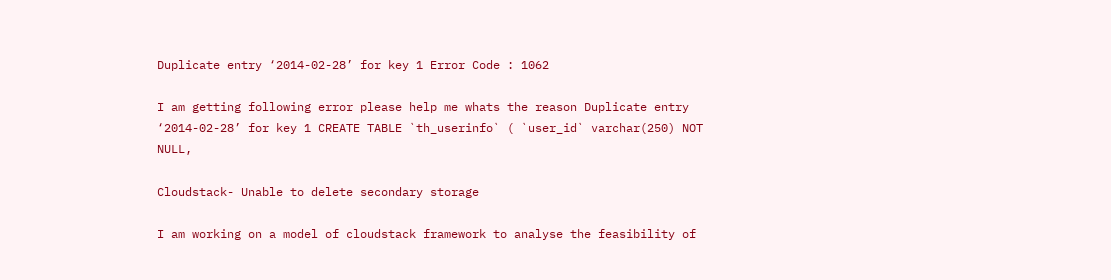Duplicate entry ‘2014-02-28’ for key 1 Error Code : 1062

I am getting following error please help me whats the reason Duplicate entry ‘2014-02-28’ for key 1 CREATE TABLE `th_userinfo` ( `user_id` varchar(250) NOT NULL,

Cloudstack- Unable to delete secondary storage

I am working on a model of cloudstack framework to analyse the feasibility of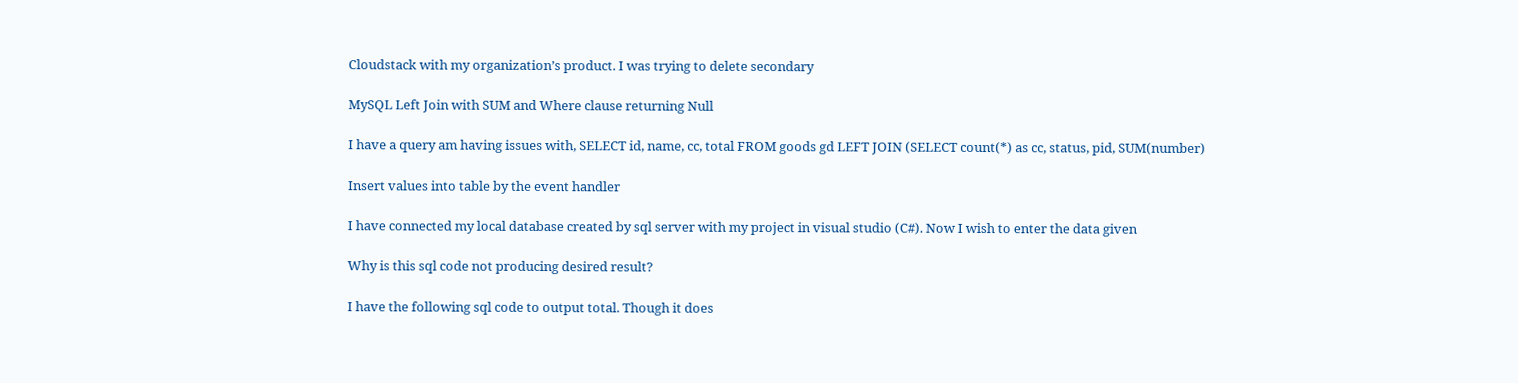Cloudstack with my organization’s product. I was trying to delete secondary

MySQL Left Join with SUM and Where clause returning Null

I have a query am having issues with, SELECT id, name, cc, total FROM goods gd LEFT JOIN (SELECT count(*) as cc, status, pid, SUM(number)

Insert values into table by the event handler

I have connected my local database created by sql server with my project in visual studio (C#). Now I wish to enter the data given

Why is this sql code not producing desired result?

I have the following sql code to output total. Though it does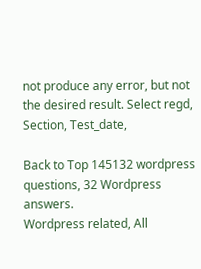not produce any error, but not the desired result. Select regd, Section, Test_date,

Back to Top 145132 wordpress questions, 32 Wordpress answers.
Wordpress related, All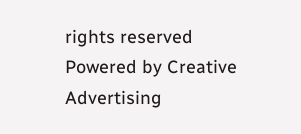rights reserved
Powered by Creative Advertising